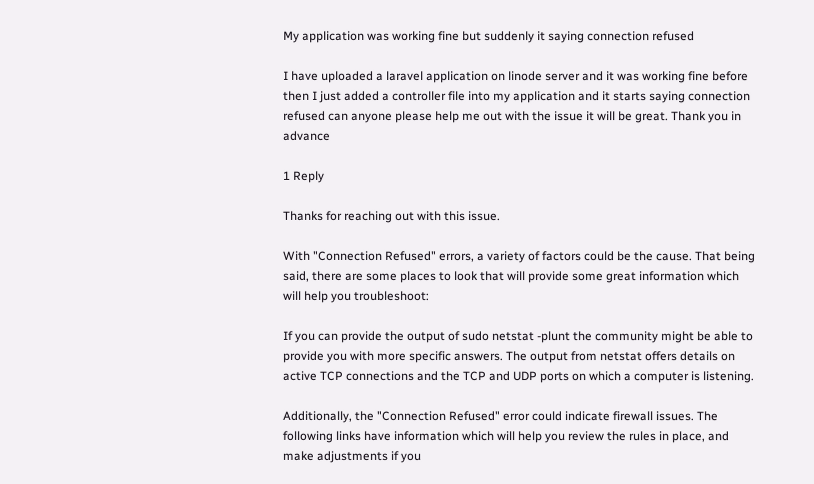My application was working fine but suddenly it saying connection refused

I have uploaded a laravel application on linode server and it was working fine before then I just added a controller file into my application and it starts saying connection refused can anyone please help me out with the issue it will be great. Thank you in advance

1 Reply

Thanks for reaching out with this issue.

With "Connection Refused" errors, a variety of factors could be the cause. That being said, there are some places to look that will provide some great information which will help you troubleshoot:

If you can provide the output of sudo netstat -plunt the community might be able to provide you with more specific answers. The output from netstat offers details on active TCP connections and the TCP and UDP ports on which a computer is listening.

Additionally, the "Connection Refused" error could indicate firewall issues. The following links have information which will help you review the rules in place, and make adjustments if you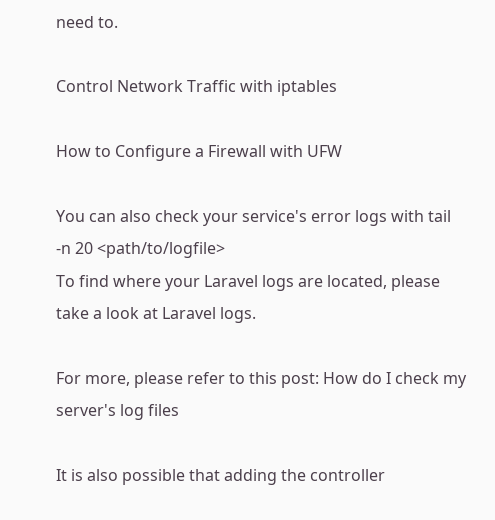need to.

Control Network Traffic with iptables

How to Configure a Firewall with UFW

You can also check your service's error logs with tail -n 20 <path/to/logfile>
To find where your Laravel logs are located, please take a look at Laravel logs.

For more, please refer to this post: How do I check my server's log files

It is also possible that adding the controller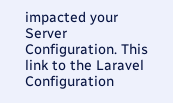impacted your Server Configuration. This link to the Laravel Configuration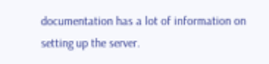documentation has a lot of information on setting up the server.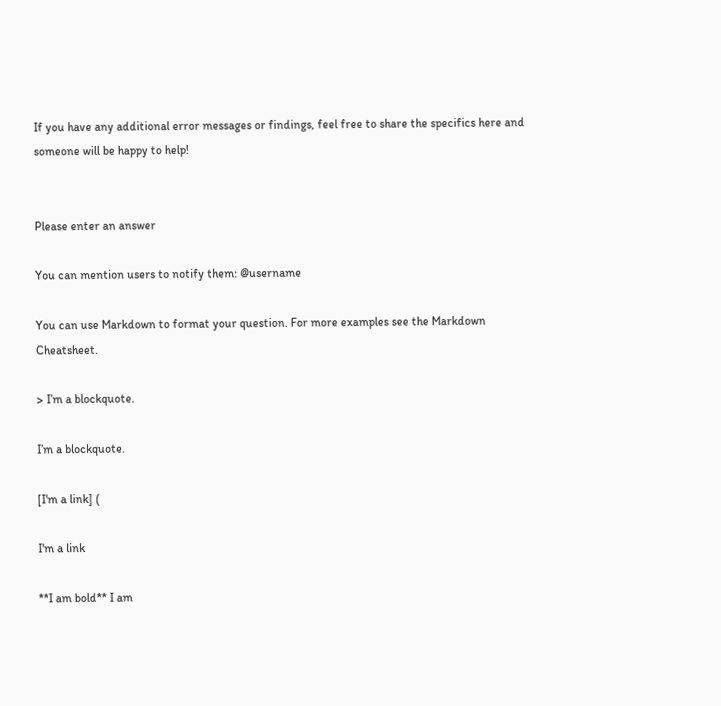If you have any additional error messages or findings, feel free to share the specifics here and someone will be happy to help!


Please enter an answer

You can mention users to notify them: @username

You can use Markdown to format your question. For more examples see the Markdown Cheatsheet.

> I’m a blockquote.

I’m a blockquote.

[I'm a link] (

I'm a link

**I am bold** I am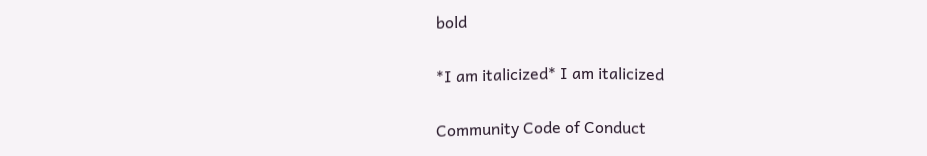bold

*I am italicized* I am italicized

Community Code of Conduct